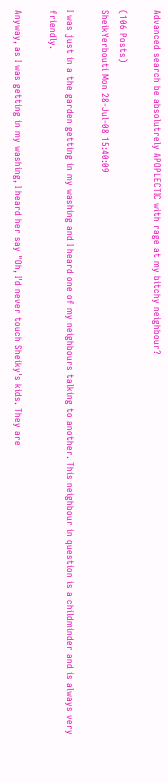Advanced search be absolutrely APOPLECTIC with rage at my bitchy neighbour?

(106 Posts)
SheikYerbouti Mon 28-Jul-08 15:40:09

I was just in a the garden getting in my washing and I heard one of my neighbours talking to another. This neighbour in question is a childminder and is always very friendly.

Anyway, as I was getting in my washing, I heard her say "Oh, I'd never touch Sheiky's kids. They are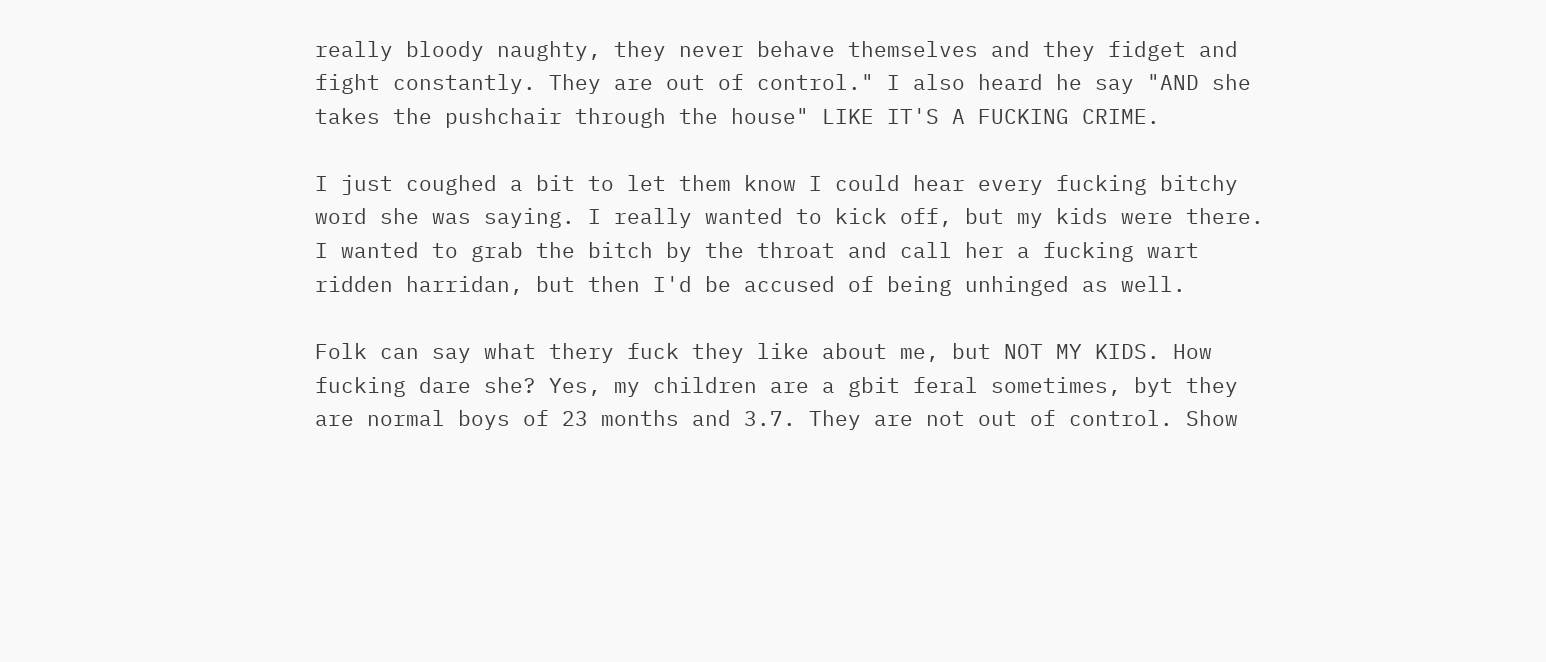really bloody naughty, they never behave themselves and they fidget and fight constantly. They are out of control." I also heard he say "AND she takes the pushchair through the house" LIKE IT'S A FUCKING CRIME.

I just coughed a bit to let them know I could hear every fucking bitchy word she was saying. I really wanted to kick off, but my kids were there. I wanted to grab the bitch by the throat and call her a fucking wart ridden harridan, but then I'd be accused of being unhinged as well.

Folk can say what thery fuck they like about me, but NOT MY KIDS. How fucking dare she? Yes, my children are a gbit feral sometimes, byt they are normal boys of 23 months and 3.7. They are not out of control. Show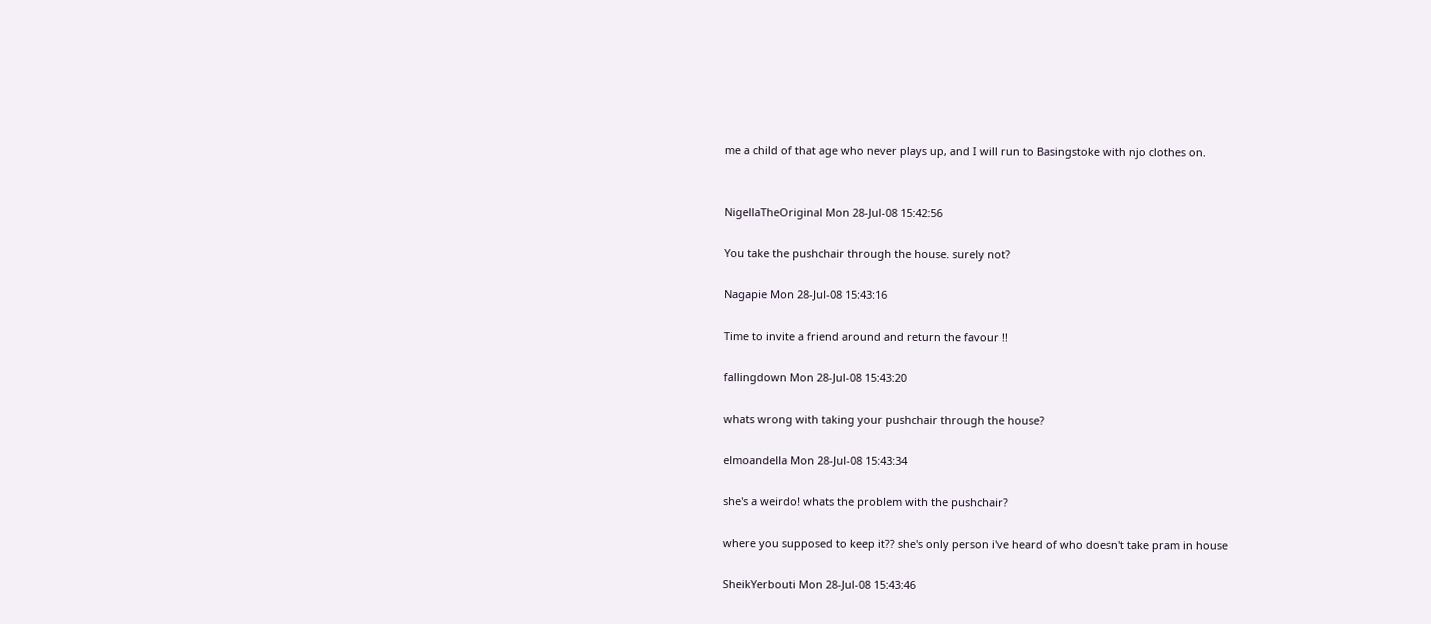me a child of that age who never plays up, and I will run to Basingstoke with njo clothes on.


NigellaTheOriginal Mon 28-Jul-08 15:42:56

You take the pushchair through the house. surely not?

Nagapie Mon 28-Jul-08 15:43:16

Time to invite a friend around and return the favour !!

fallingdown Mon 28-Jul-08 15:43:20

whats wrong with taking your pushchair through the house?

elmoandella Mon 28-Jul-08 15:43:34

she's a weirdo! whats the problem with the pushchair?

where you supposed to keep it?? she's only person i've heard of who doesn't take pram in house

SheikYerbouti Mon 28-Jul-08 15:43:46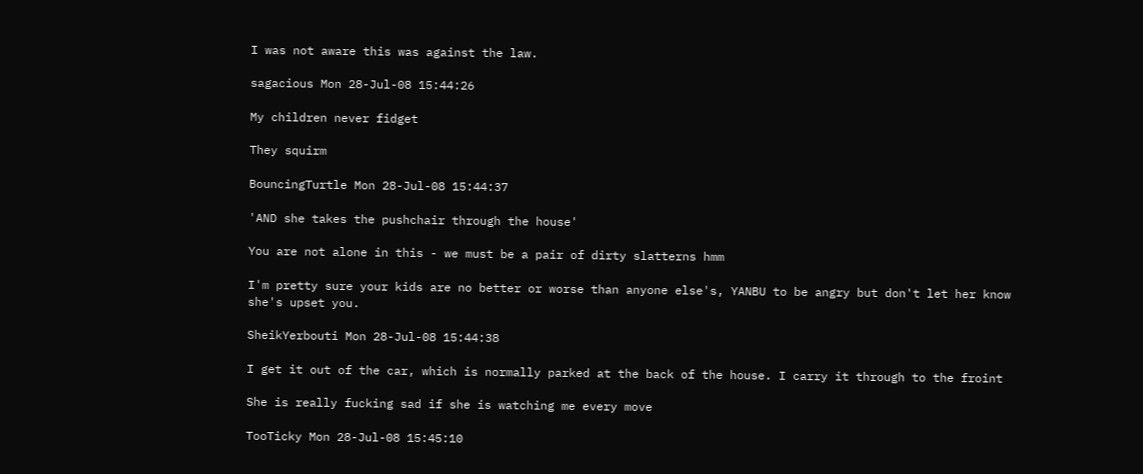I was not aware this was against the law.

sagacious Mon 28-Jul-08 15:44:26

My children never fidget

They squirm

BouncingTurtle Mon 28-Jul-08 15:44:37

'AND she takes the pushchair through the house'

You are not alone in this - we must be a pair of dirty slatterns hmm

I'm pretty sure your kids are no better or worse than anyone else's, YANBU to be angry but don't let her know she's upset you.

SheikYerbouti Mon 28-Jul-08 15:44:38

I get it out of the car, which is normally parked at the back of the house. I carry it through to the froint

She is really fucking sad if she is watching me every move

TooTicky Mon 28-Jul-08 15:45:10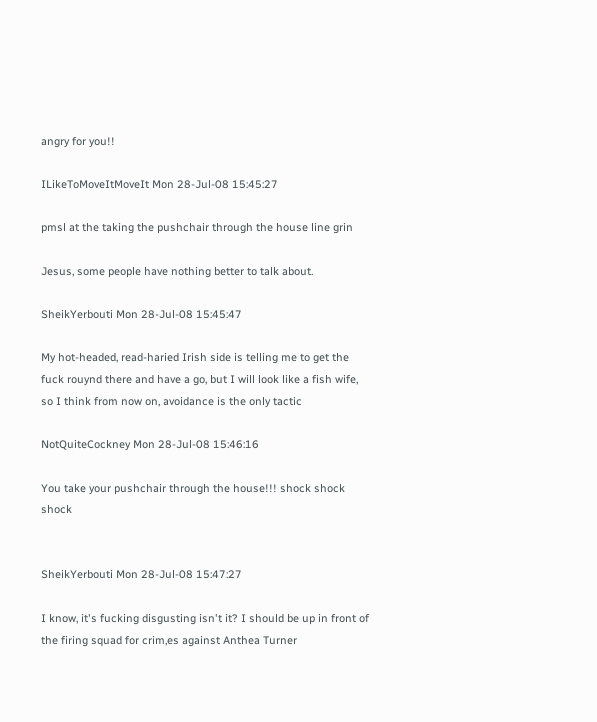angry for you!!

ILikeToMoveItMoveIt Mon 28-Jul-08 15:45:27

pmsl at the taking the pushchair through the house line grin

Jesus, some people have nothing better to talk about.

SheikYerbouti Mon 28-Jul-08 15:45:47

My hot-headed, read-haried Irish side is telling me to get the fuck rouynd there and have a go, but I will look like a fish wife, so I think from now on, avoidance is the only tactic

NotQuiteCockney Mon 28-Jul-08 15:46:16

You take your pushchair through the house!!! shock shock shock


SheikYerbouti Mon 28-Jul-08 15:47:27

I know, it's fucking disgusting isn't it? I should be up in front of the firing squad for crim,es against Anthea Turner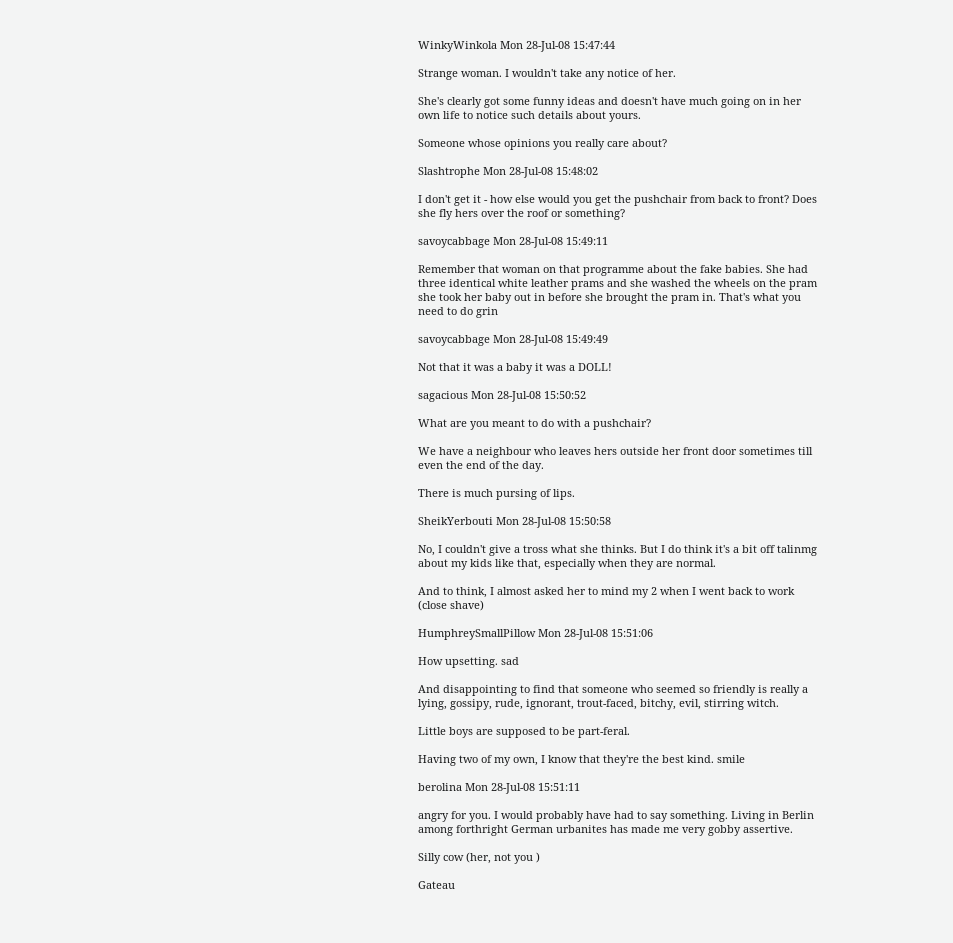WinkyWinkola Mon 28-Jul-08 15:47:44

Strange woman. I wouldn't take any notice of her.

She's clearly got some funny ideas and doesn't have much going on in her own life to notice such details about yours.

Someone whose opinions you really care about?

Slashtrophe Mon 28-Jul-08 15:48:02

I don't get it - how else would you get the pushchair from back to front? Does she fly hers over the roof or something?

savoycabbage Mon 28-Jul-08 15:49:11

Remember that woman on that programme about the fake babies. She had three identical white leather prams and she washed the wheels on the pram she took her baby out in before she brought the pram in. That's what you need to do grin

savoycabbage Mon 28-Jul-08 15:49:49

Not that it was a baby it was a DOLL!

sagacious Mon 28-Jul-08 15:50:52

What are you meant to do with a pushchair?

We have a neighbour who leaves hers outside her front door sometimes till even the end of the day.

There is much pursing of lips.

SheikYerbouti Mon 28-Jul-08 15:50:58

No, I couldn't give a tross what she thinks. But I do think it's a bit off talinmg about my kids like that, especially when they are normal.

And to think, I almost asked her to mind my 2 when I went back to work (close shave)

HumphreySmallPillow Mon 28-Jul-08 15:51:06

How upsetting. sad

And disappointing to find that someone who seemed so friendly is really a lying, gossipy, rude, ignorant, trout-faced, bitchy, evil, stirring witch.

Little boys are supposed to be part-feral.

Having two of my own, I know that they're the best kind. smile

berolina Mon 28-Jul-08 15:51:11

angry for you. I would probably have had to say something. Living in Berlin among forthright German urbanites has made me very gobby assertive.

Silly cow (her, not you )

Gateau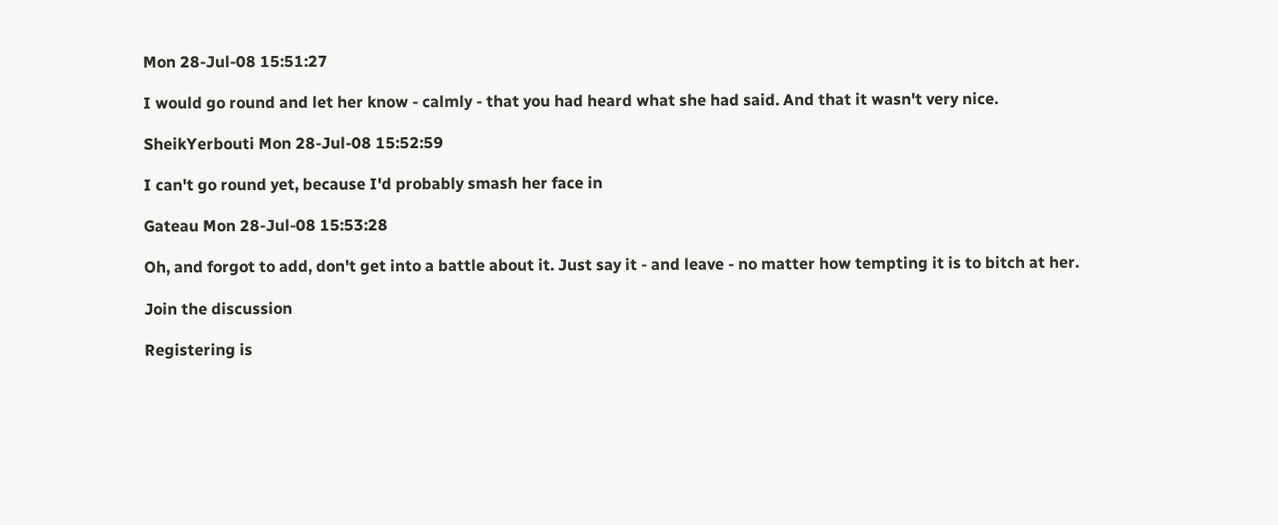Mon 28-Jul-08 15:51:27

I would go round and let her know - calmly - that you had heard what she had said. And that it wasn't very nice.

SheikYerbouti Mon 28-Jul-08 15:52:59

I can't go round yet, because I'd probably smash her face in

Gateau Mon 28-Jul-08 15:53:28

Oh, and forgot to add, don't get into a battle about it. Just say it - and leave - no matter how tempting it is to bitch at her.

Join the discussion

Registering is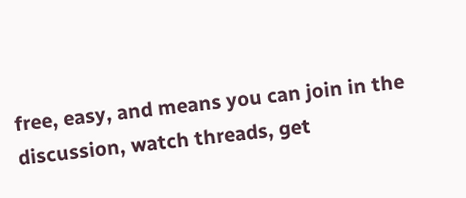free, easy, and means you can join in the discussion, watch threads, get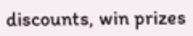discounts, win prizes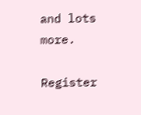and lots more.

Register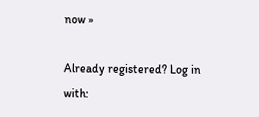now »

Already registered? Log in with: